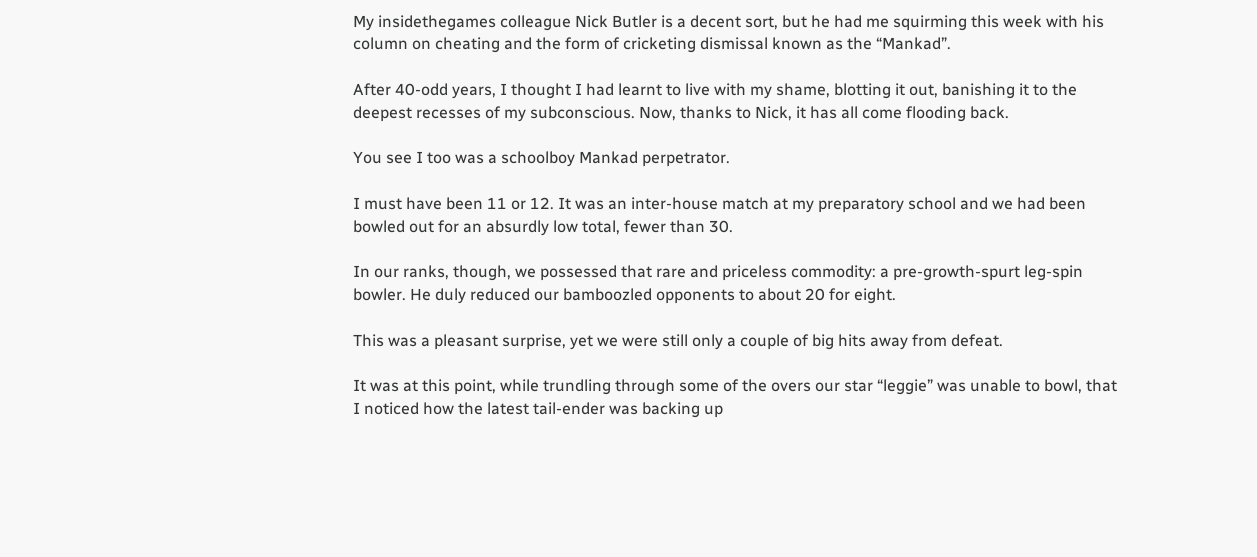My insidethegames colleague Nick Butler is a decent sort, but he had me squirming this week with his column on cheating and the form of cricketing dismissal known as the “Mankad”.

After 40-odd years, I thought I had learnt to live with my shame, blotting it out, banishing it to the deepest recesses of my subconscious. Now, thanks to Nick, it has all come flooding back.

You see I too was a schoolboy Mankad perpetrator.

I must have been 11 or 12. It was an inter-house match at my preparatory school and we had been bowled out for an absurdly low total, fewer than 30.

In our ranks, though, we possessed that rare and priceless commodity: a pre-growth-spurt leg-spin bowler. He duly reduced our bamboozled opponents to about 20 for eight.

This was a pleasant surprise, yet we were still only a couple of big hits away from defeat.

It was at this point, while trundling through some of the overs our star “leggie” was unable to bowl, that I noticed how the latest tail-ender was backing up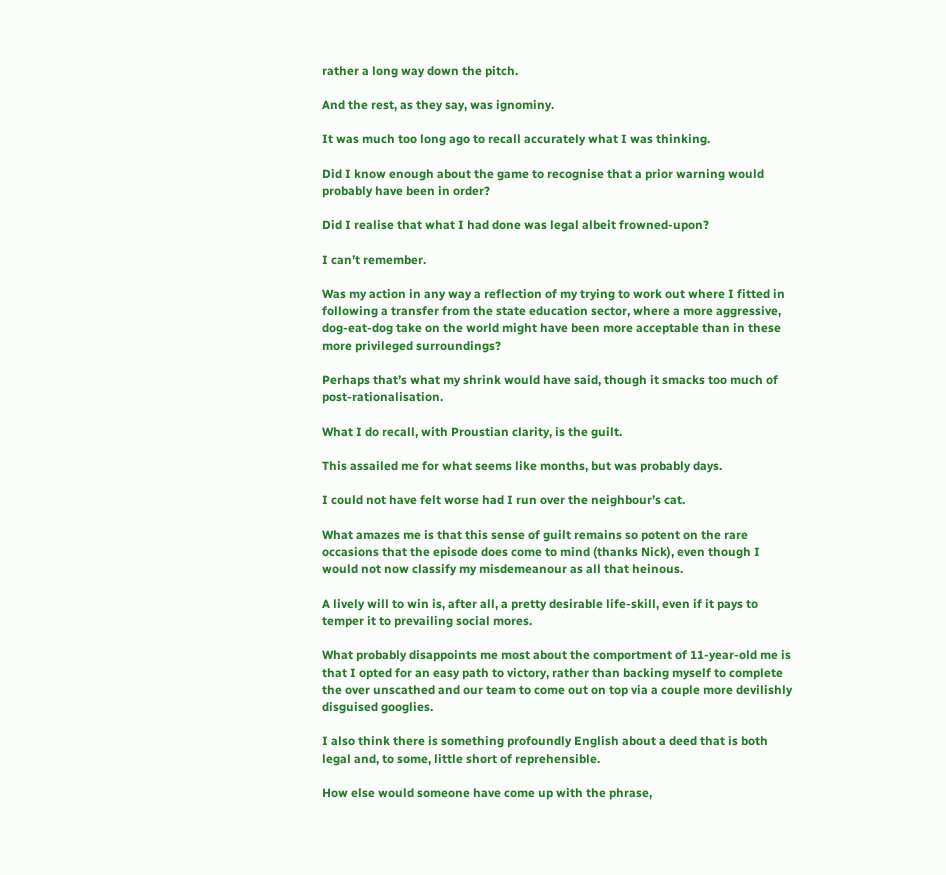rather a long way down the pitch.

And the rest, as they say, was ignominy.

It was much too long ago to recall accurately what I was thinking.

Did I know enough about the game to recognise that a prior warning would probably have been in order?

Did I realise that what I had done was legal albeit frowned-upon?

I can’t remember.

Was my action in any way a reflection of my trying to work out where I fitted in following a transfer from the state education sector, where a more aggressive, dog-eat-dog take on the world might have been more acceptable than in these more privileged surroundings?

Perhaps that’s what my shrink would have said, though it smacks too much of post-rationalisation.

What I do recall, with Proustian clarity, is the guilt.

This assailed me for what seems like months, but was probably days.

I could not have felt worse had I run over the neighbour’s cat.

What amazes me is that this sense of guilt remains so potent on the rare occasions that the episode does come to mind (thanks Nick), even though I would not now classify my misdemeanour as all that heinous.

A lively will to win is, after all, a pretty desirable life-skill, even if it pays to temper it to prevailing social mores.

What probably disappoints me most about the comportment of 11-year-old me is that I opted for an easy path to victory, rather than backing myself to complete the over unscathed and our team to come out on top via a couple more devilishly disguised googlies.

I also think there is something profoundly English about a deed that is both legal and, to some, little short of reprehensible.

How else would someone have come up with the phrase,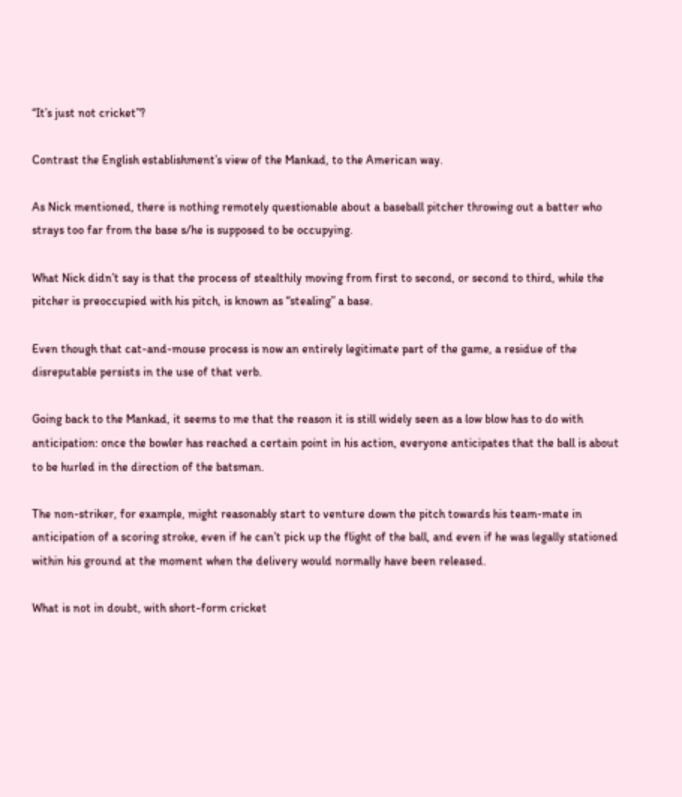“It’s just not cricket”?

Contrast the English establishment’s view of the Mankad, to the American way.

As Nick mentioned, there is nothing remotely questionable about a baseball pitcher throwing out a batter who strays too far from the base s/he is supposed to be occupying.

What Nick didn’t say is that the process of stealthily moving from first to second, or second to third, while the pitcher is preoccupied with his pitch, is known as “stealing” a base.

Even though that cat-and-mouse process is now an entirely legitimate part of the game, a residue of the disreputable persists in the use of that verb.

Going back to the Mankad, it seems to me that the reason it is still widely seen as a low blow has to do with anticipation: once the bowler has reached a certain point in his action, everyone anticipates that the ball is about to be hurled in the direction of the batsman.

The non-striker, for example, might reasonably start to venture down the pitch towards his team-mate in anticipation of a scoring stroke, even if he can’t pick up the flight of the ball, and even if he was legally stationed within his ground at the moment when the delivery would normally have been released.

What is not in doubt, with short-form cricket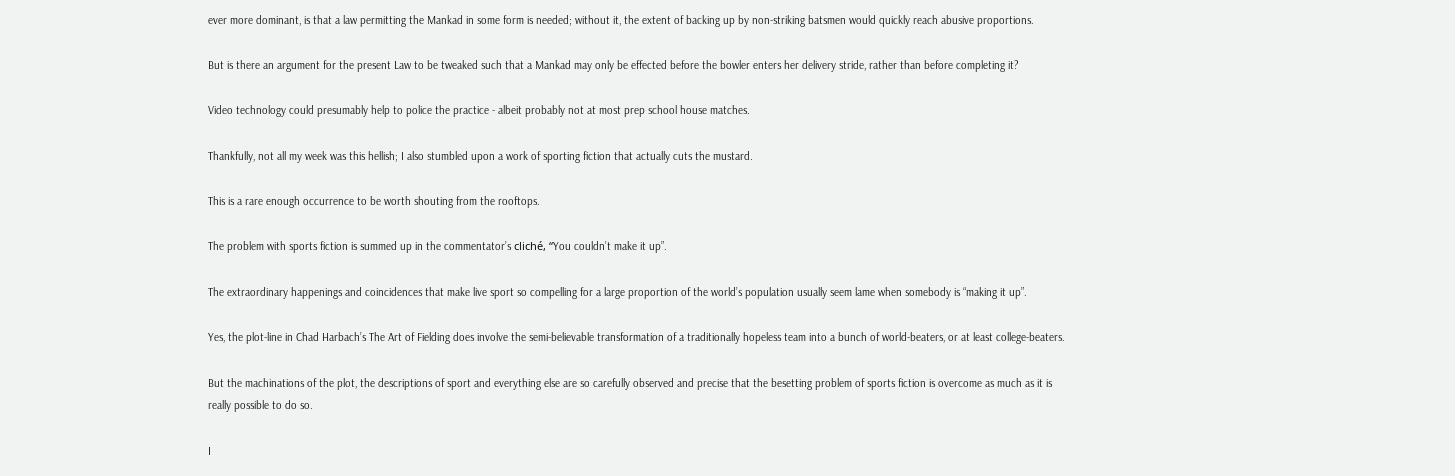ever more dominant, is that a law permitting the Mankad in some form is needed; without it, the extent of backing up by non-striking batsmen would quickly reach abusive proportions.

But is there an argument for the present Law to be tweaked such that a Mankad may only be effected before the bowler enters her delivery stride, rather than before completing it?

Video technology could presumably help to police the practice - albeit probably not at most prep school house matches.

Thankfully, not all my week was this hellish; I also stumbled upon a work of sporting fiction that actually cuts the mustard.

This is a rare enough occurrence to be worth shouting from the rooftops.

The problem with sports fiction is summed up in the commentator’s cliché, “You couldn’t make it up”.

The extraordinary happenings and coincidences that make live sport so compelling for a large proportion of the world’s population usually seem lame when somebody is “making it up”.

Yes, the plot-line in Chad Harbach’s The Art of Fielding does involve the semi-believable transformation of a traditionally hopeless team into a bunch of world-beaters, or at least college-beaters.

But the machinations of the plot, the descriptions of sport and everything else are so carefully observed and precise that the besetting problem of sports fiction is overcome as much as it is really possible to do so.

I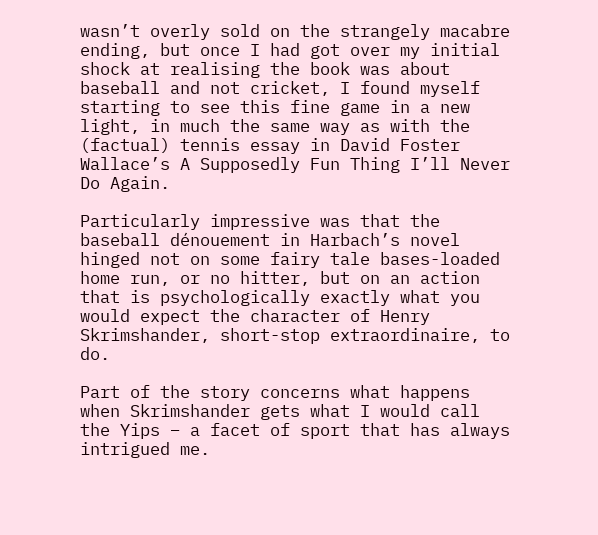wasn’t overly sold on the strangely macabre ending, but once I had got over my initial shock at realising the book was about baseball and not cricket, I found myself starting to see this fine game in a new light, in much the same way as with the (factual) tennis essay in David Foster Wallace’s A Supposedly Fun Thing I’ll Never Do Again.

Particularly impressive was that the baseball dénouement in Harbach’s novel hinged not on some fairy tale bases-loaded home run, or no hitter, but on an action that is psychologically exactly what you would expect the character of Henry Skrimshander, short-stop extraordinaire, to do.

Part of the story concerns what happens when Skrimshander gets what I would call the Yips – a facet of sport that has always intrigued me.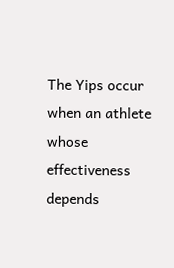The Yips occur when an athlete whose effectiveness depends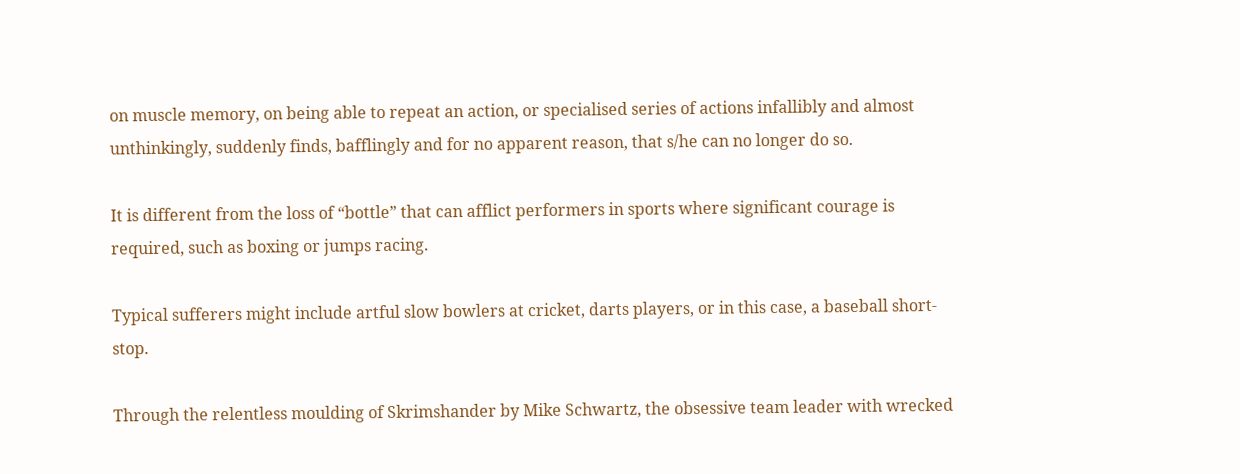on muscle memory, on being able to repeat an action, or specialised series of actions infallibly and almost unthinkingly, suddenly finds, bafflingly and for no apparent reason, that s/he can no longer do so.

It is different from the loss of “bottle” that can afflict performers in sports where significant courage is required, such as boxing or jumps racing.

Typical sufferers might include artful slow bowlers at cricket, darts players, or in this case, a baseball short-stop.

Through the relentless moulding of Skrimshander by Mike Schwartz, the obsessive team leader with wrecked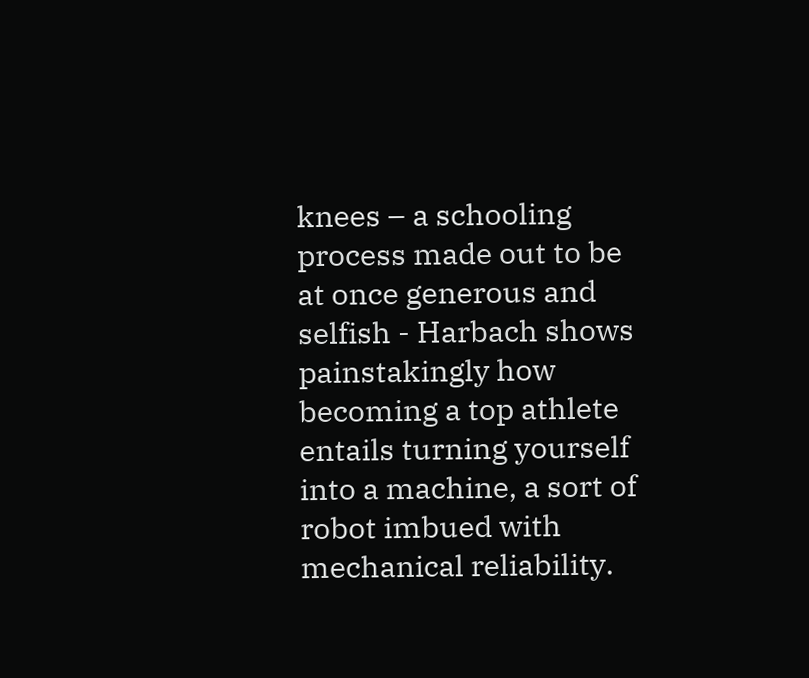knees – a schooling process made out to be at once generous and selfish - Harbach shows painstakingly how becoming a top athlete entails turning yourself into a machine, a sort of robot imbued with mechanical reliability.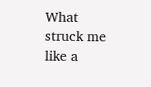What struck me like a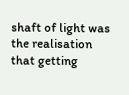shaft of light was the realisation that getting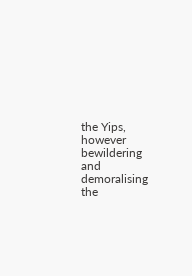the Yips, however bewildering and demoralising the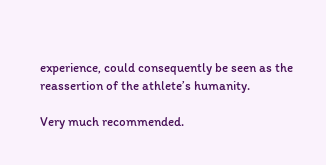experience, could consequently be seen as the reassertion of the athlete’s humanity.

Very much recommended.